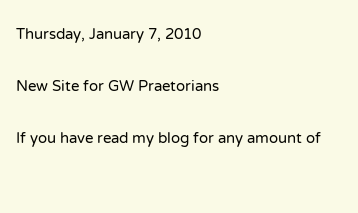Thursday, January 7, 2010

New Site for GW Praetorians

If you have read my blog for any amount of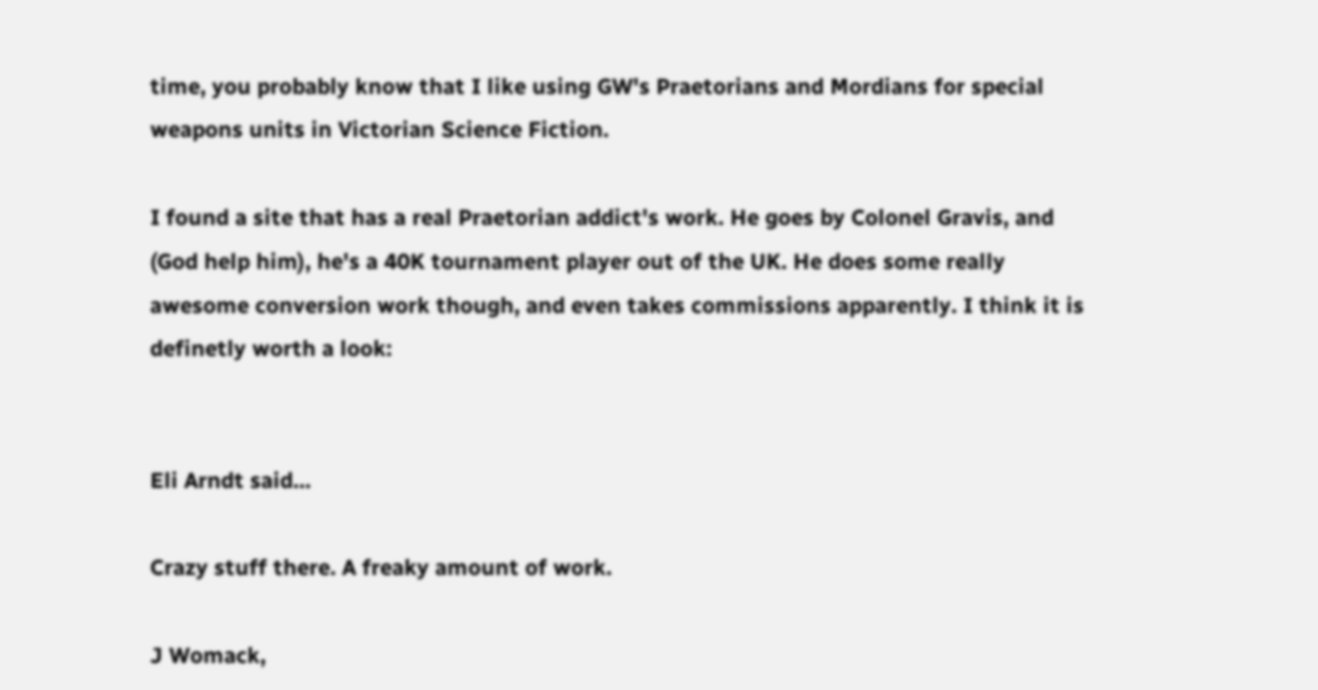time, you probably know that I like using GW's Praetorians and Mordians for special weapons units in Victorian Science Fiction.

I found a site that has a real Praetorian addict's work. He goes by Colonel Gravis, and (God help him), he's a 40K tournament player out of the UK. He does some really awesome conversion work though, and even takes commissions apparently. I think it is definetly worth a look:


Eli Arndt said...

Crazy stuff there. A freaky amount of work.

J Womack,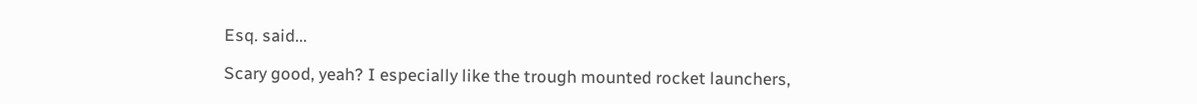Esq. said...

Scary good, yeah? I especially like the trough mounted rocket launchers,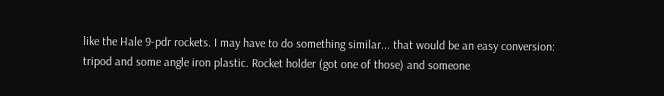like the Hale 9-pdr rockets. I may have to do something similar... that would be an easy conversion: tripod and some angle iron plastic. Rocket holder (got one of those) and someone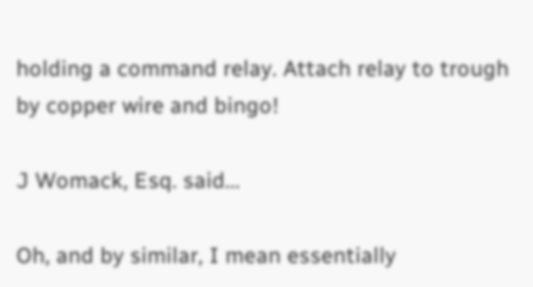holding a command relay. Attach relay to trough by copper wire and bingo!

J Womack, Esq. said...

Oh, and by similar, I mean essentially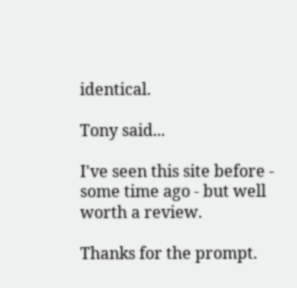identical.

Tony said...

I've seen this site before - some time ago - but well worth a review.

Thanks for the prompt.